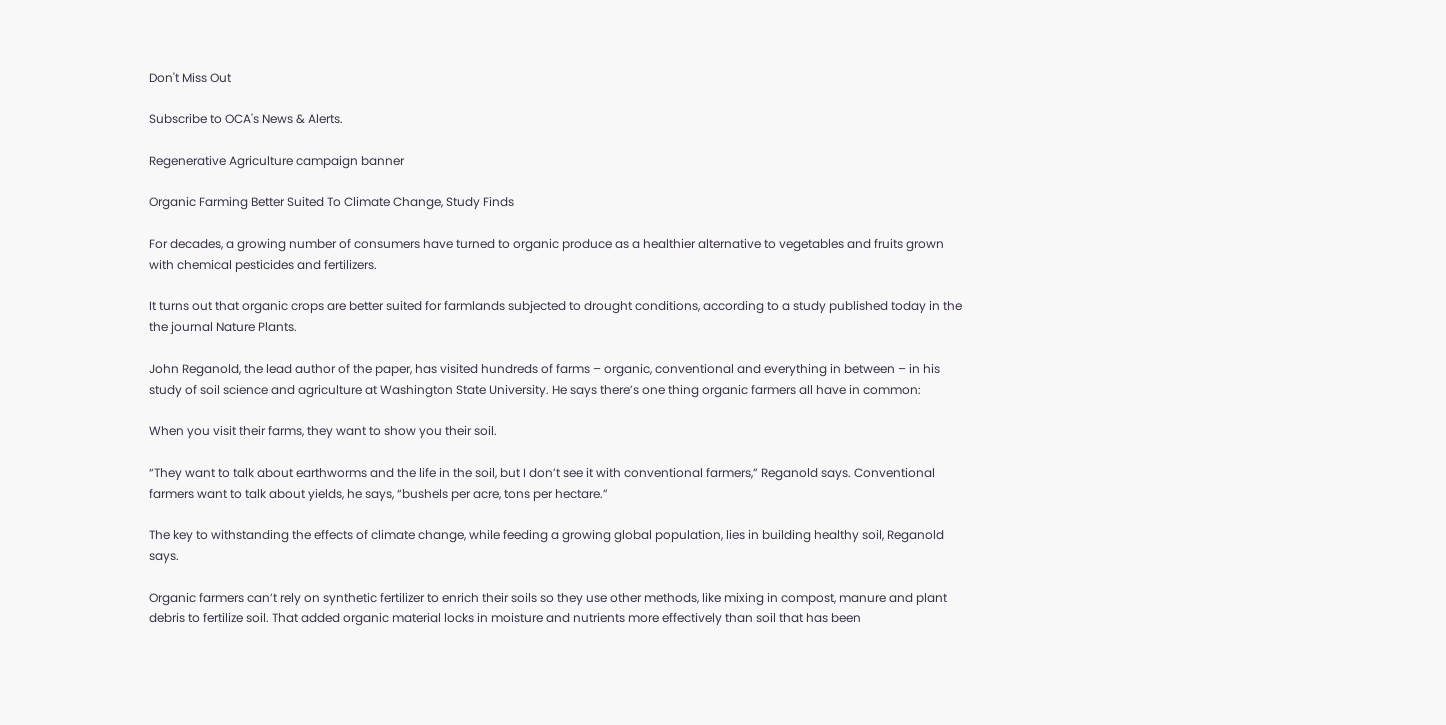Don't Miss Out

Subscribe to OCA's News & Alerts.

Regenerative Agriculture campaign banner

Organic Farming Better Suited To Climate Change, Study Finds

For decades, a growing number of consumers have turned to organic produce as a healthier alternative to vegetables and fruits grown with chemical pesticides and fertilizers.

It turns out that organic crops are better suited for farmlands subjected to drought conditions, according to a study published today in the the journal Nature Plants.

John Reganold, the lead author of the paper, has visited hundreds of farms – organic, conventional and everything in between – in his study of soil science and agriculture at Washington State University. He says there’s one thing organic farmers all have in common:

When you visit their farms, they want to show you their soil.

“They want to talk about earthworms and the life in the soil, but I don’t see it with conventional farmers,” Reganold says. Conventional farmers want to talk about yields, he says, “bushels per acre, tons per hectare.”

The key to withstanding the effects of climate change, while feeding a growing global population, lies in building healthy soil, Reganold says.

Organic farmers can’t rely on synthetic fertilizer to enrich their soils so they use other methods, like mixing in compost, manure and plant debris to fertilize soil. That added organic material locks in moisture and nutrients more effectively than soil that has been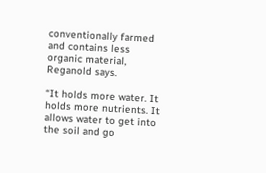conventionally farmed and contains less organic material, Reganold says.

“It holds more water. It holds more nutrients. It allows water to get into the soil and go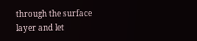through the surface layer and let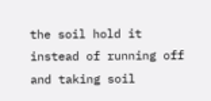the soil hold it instead of running off and taking soil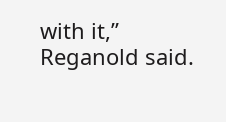with it,” Reganold said.